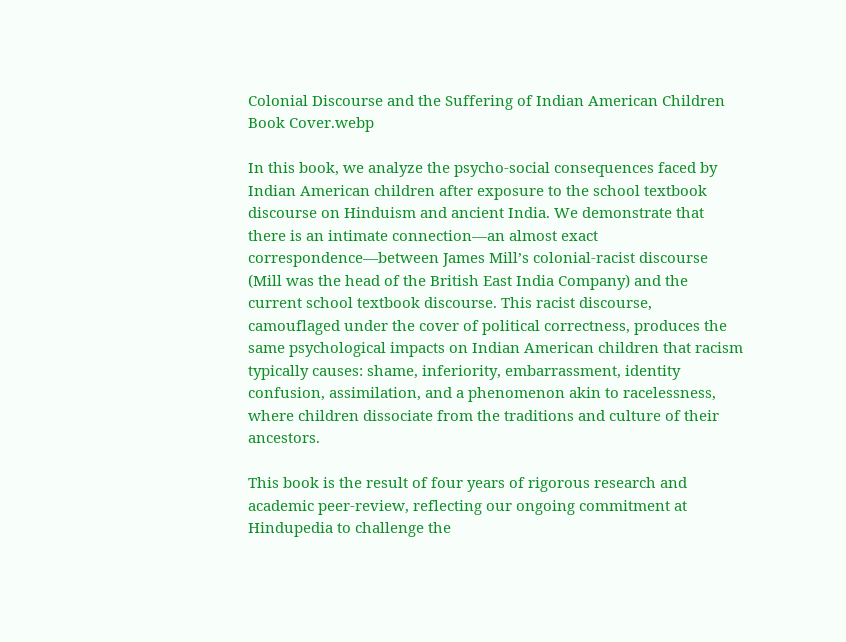Colonial Discourse and the Suffering of Indian American Children Book Cover.webp

In this book, we analyze the psycho-social consequences faced by Indian American children after exposure to the school textbook discourse on Hinduism and ancient India. We demonstrate that there is an intimate connection—an almost exact correspondence—between James Mill’s colonial-racist discourse (Mill was the head of the British East India Company) and the current school textbook discourse. This racist discourse, camouflaged under the cover of political correctness, produces the same psychological impacts on Indian American children that racism typically causes: shame, inferiority, embarrassment, identity confusion, assimilation, and a phenomenon akin to racelessness, where children dissociate from the traditions and culture of their ancestors.

This book is the result of four years of rigorous research and academic peer-review, reflecting our ongoing commitment at Hindupedia to challenge the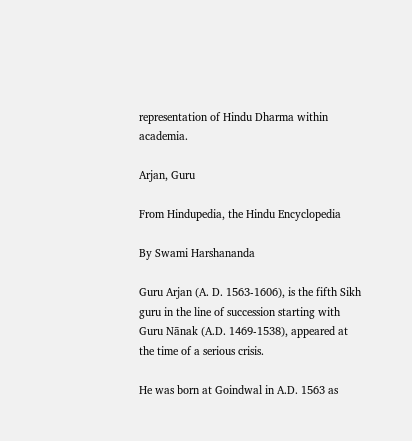representation of Hindu Dharma within academia.

Arjan, Guru

From Hindupedia, the Hindu Encyclopedia

By Swami Harshananda

Guru Arjan (A. D. 1563-1606), is the fifth Sikh guru in the line of succession starting with Guru Nānak (A.D. 1469-1538), appeared at the time of a serious crisis.

He was born at Goindwal in A.D. 1563 as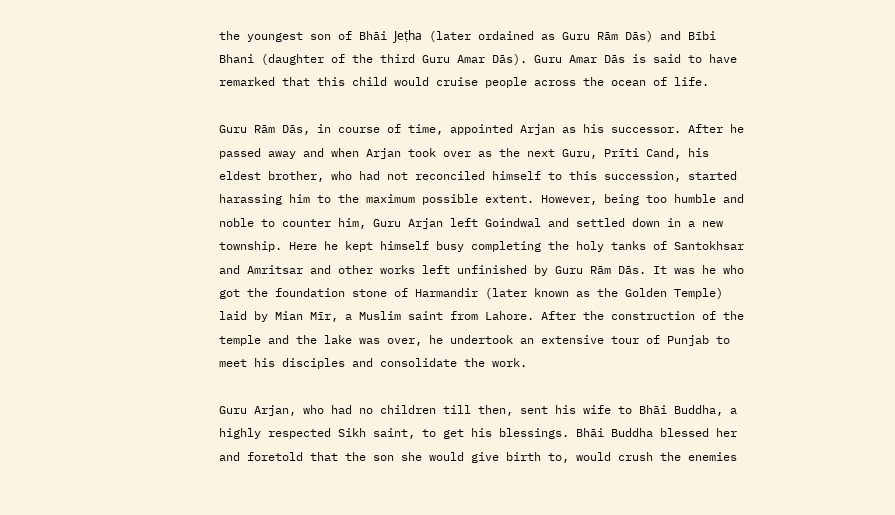the youngest son of Bhāi Jeṭha (later ordained as Guru Rām Dās) and Bībi Bhani (daughter of the third Guru Amar Dās). Guru Amar Dās is said to have remarked that this child would cruise people across the ocean of life.

Guru Rām Dās, in course of time, appointed Arjan as his successor. After he passed away and when Arjan took over as the next Guru, Prīti Cand, his eldest brother, who had not reconciled himself to this succession, started harassing him to the maximum possible extent. However, being too humble and noble to counter him, Guru Arjan left Goindwal and settled down in a new township. Here he kept himself busy completing the holy tanks of Santokhsar and Amritsar and other works left unfinished by Guru Rām Dās. It was he who got the foundation stone of Harmandir (later known as the Golden Temple) laid by Mian Mīr, a Muslim saint from Lahore. After the construction of the temple and the lake was over, he undertook an extensive tour of Punjab to meet his disciples and consolidate the work.

Guru Arjan, who had no children till then, sent his wife to Bhāi Buddha, a highly respected Sikh saint, to get his blessings. Bhāi Buddha blessed her and foretold that the son she would give birth to, would crush the enemies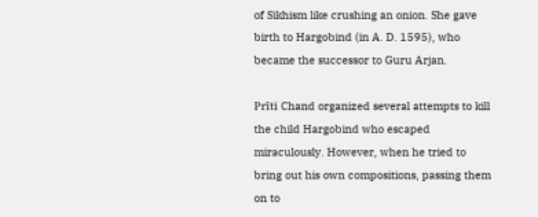of Sikhism like crushing an onion. She gave birth to Hargobind (in A. D. 1595), who became the successor to Guru Arjan.

Prīti Chand organized several attempts to kill the child Hargobind who escaped miraculously. However, when he tried to bring out his own compositions, passing them on to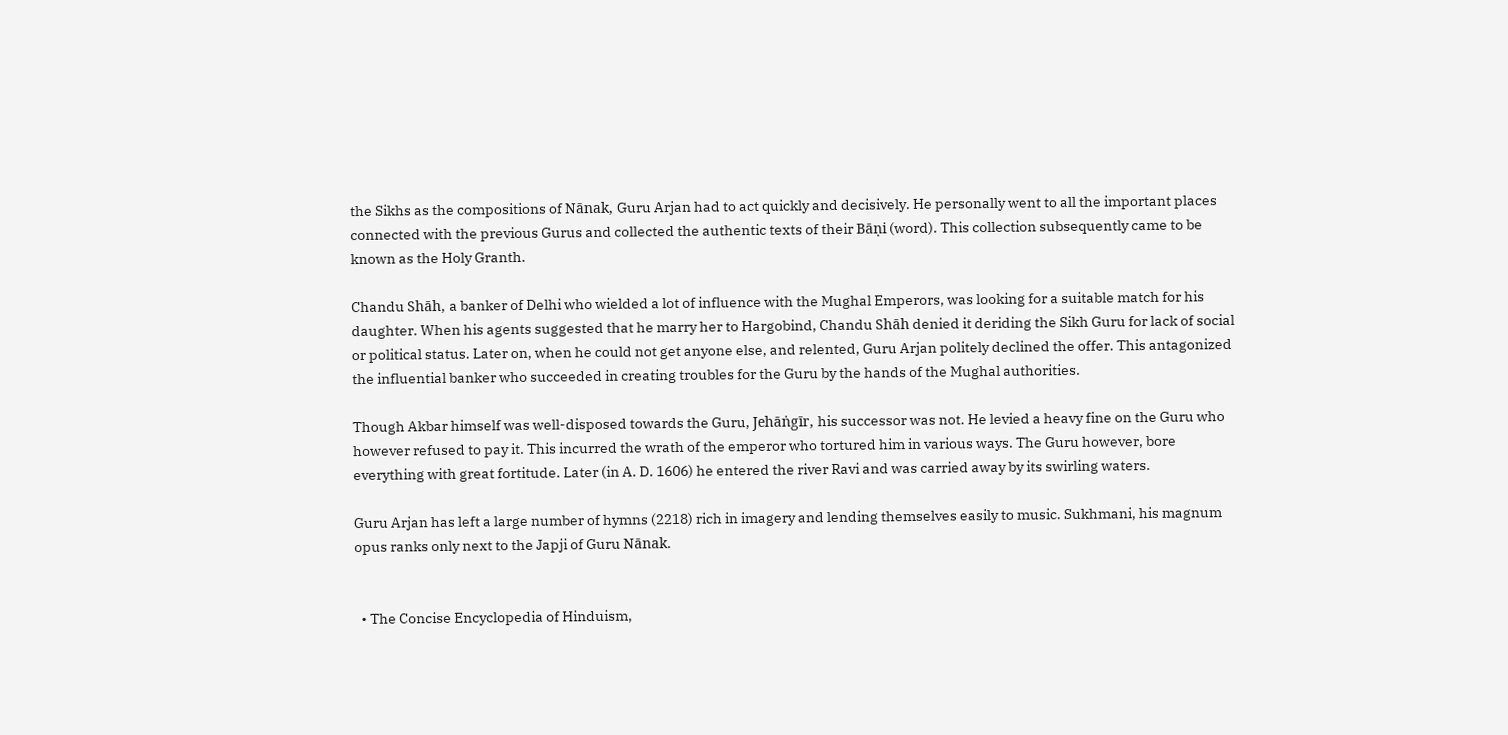the Sikhs as the compositions of Nānak, Guru Arjan had to act quickly and decisively. He personally went to all the important places connected with the previous Gurus and collected the authentic texts of their Bāṇi (word). This collection subsequently came to be known as the Holy Granth.

Chandu Shāh, a banker of Delhi who wielded a lot of influence with the Mughal Emperors, was looking for a suitable match for his daughter. When his agents suggested that he marry her to Hargobind, Chandu Shāh denied it deriding the Sikh Guru for lack of social or political status. Later on, when he could not get anyone else, and relented, Guru Arjan politely declined the offer. This antagonized the influential banker who succeeded in creating troubles for the Guru by the hands of the Mughal authorities.

Though Akbar himself was well-disposed towards the Guru, Jehāṅgīr, his successor was not. He levied a heavy fine on the Guru who however refused to pay it. This incurred the wrath of the emperor who tortured him in various ways. The Guru however, bore everything with great fortitude. Later (in A. D. 1606) he entered the river Ravi and was carried away by its swirling waters.

Guru Arjan has left a large number of hymns (2218) rich in imagery and lending themselves easily to music. Sukhmani, his magnum opus ranks only next to the Japji of Guru Nānak.


  • The Concise Encyclopedia of Hinduism,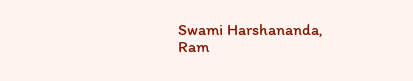Swami Harshananda, Ram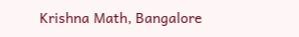Krishna Math, Bangalore